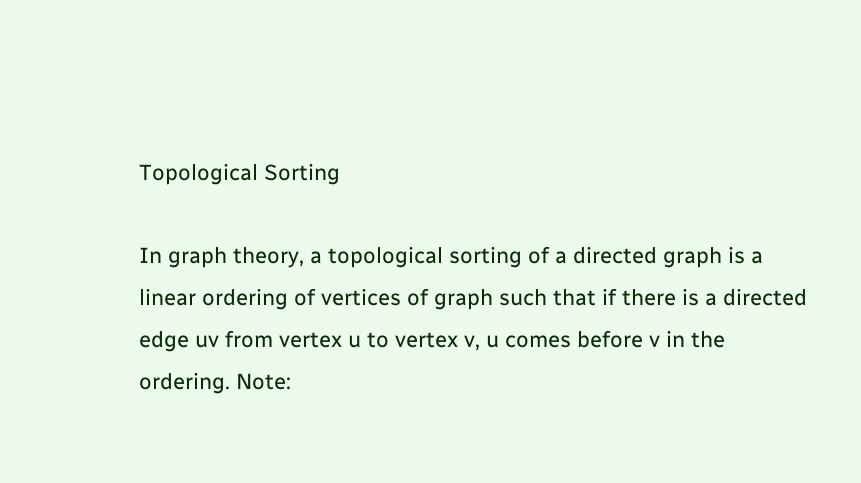Topological Sorting

In graph theory, a topological sorting of a directed graph is a linear ordering of vertices of graph such that if there is a directed edge uv from vertex u to vertex v, u comes before v in the ordering. Note: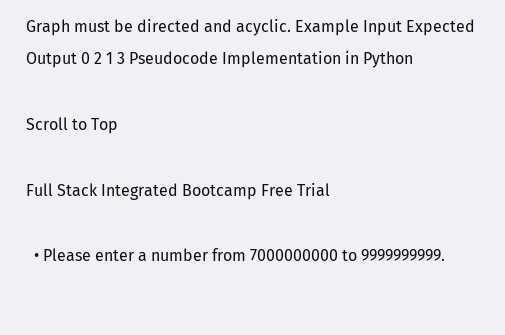Graph must be directed and acyclic. Example Input Expected Output 0 2 1 3 Pseudocode Implementation in Python

Scroll to Top

Full Stack Integrated Bootcamp Free Trial

  • Please enter a number from 7000000000 to 9999999999.